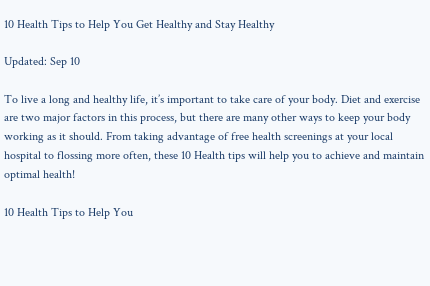10 Health Tips to Help You Get Healthy and Stay Healthy

Updated: Sep 10

To live a long and healthy life, it’s important to take care of your body. Diet and exercise are two major factors in this process, but there are many other ways to keep your body working as it should. From taking advantage of free health screenings at your local hospital to flossing more often, these 10 Health tips will help you to achieve and maintain optimal health!

10 Health Tips to Help You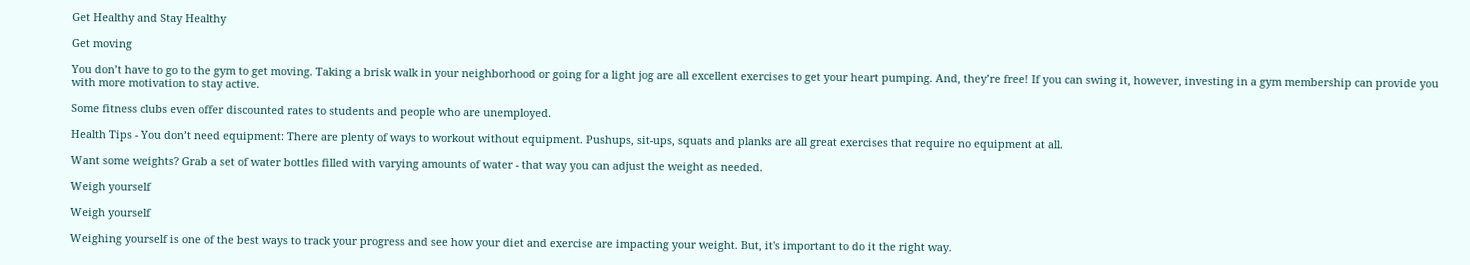Get Healthy and Stay Healthy

Get moving

You don’t have to go to the gym to get moving. Taking a brisk walk in your neighborhood or going for a light jog are all excellent exercises to get your heart pumping. And, they’re free! If you can swing it, however, investing in a gym membership can provide you with more motivation to stay active.

Some fitness clubs even offer discounted rates to students and people who are unemployed.

Health Tips - You don’t need equipment: There are plenty of ways to workout without equipment. Pushups, sit-ups, squats and planks are all great exercises that require no equipment at all.

Want some weights? Grab a set of water bottles filled with varying amounts of water - that way you can adjust the weight as needed.

Weigh yourself

Weigh yourself

Weighing yourself is one of the best ways to track your progress and see how your diet and exercise are impacting your weight. But, it's important to do it the right way.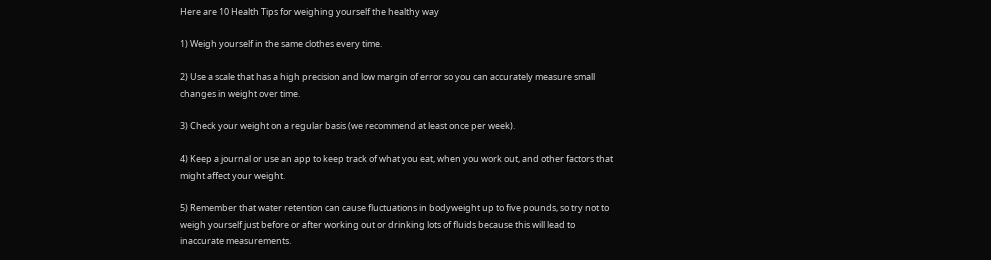Here are 10 Health Tips for weighing yourself the healthy way

1) Weigh yourself in the same clothes every time.

2) Use a scale that has a high precision and low margin of error so you can accurately measure small changes in weight over time.

3) Check your weight on a regular basis (we recommend at least once per week).

4) Keep a journal or use an app to keep track of what you eat, when you work out, and other factors that might affect your weight.

5) Remember that water retention can cause fluctuations in bodyweight up to five pounds, so try not to weigh yourself just before or after working out or drinking lots of fluids because this will lead to inaccurate measurements.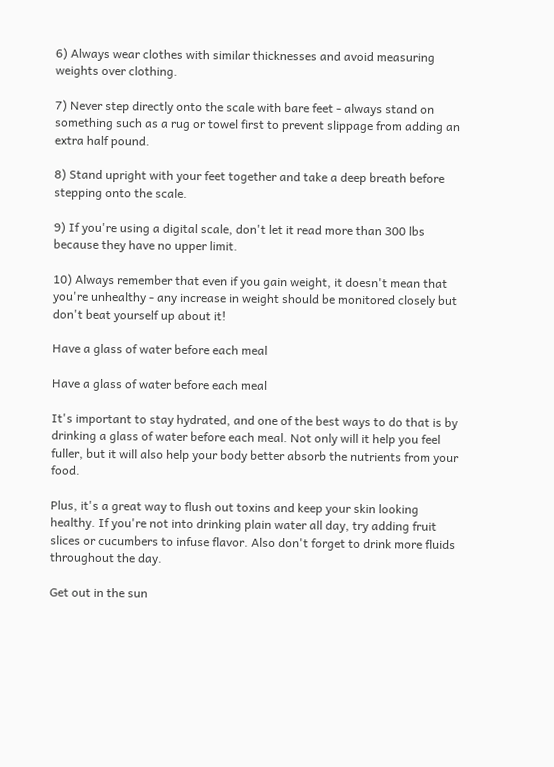6) Always wear clothes with similar thicknesses and avoid measuring weights over clothing.

7) Never step directly onto the scale with bare feet - always stand on something such as a rug or towel first to prevent slippage from adding an extra half pound.

8) Stand upright with your feet together and take a deep breath before stepping onto the scale.

9) If you're using a digital scale, don't let it read more than 300 lbs because they have no upper limit.

10) Always remember that even if you gain weight, it doesn't mean that you're unhealthy - any increase in weight should be monitored closely but don't beat yourself up about it!

Have a glass of water before each meal

Have a glass of water before each meal

It's important to stay hydrated, and one of the best ways to do that is by drinking a glass of water before each meal. Not only will it help you feel fuller, but it will also help your body better absorb the nutrients from your food.

Plus, it's a great way to flush out toxins and keep your skin looking healthy. If you're not into drinking plain water all day, try adding fruit slices or cucumbers to infuse flavor. Also don't forget to drink more fluids throughout the day.

Get out in the sun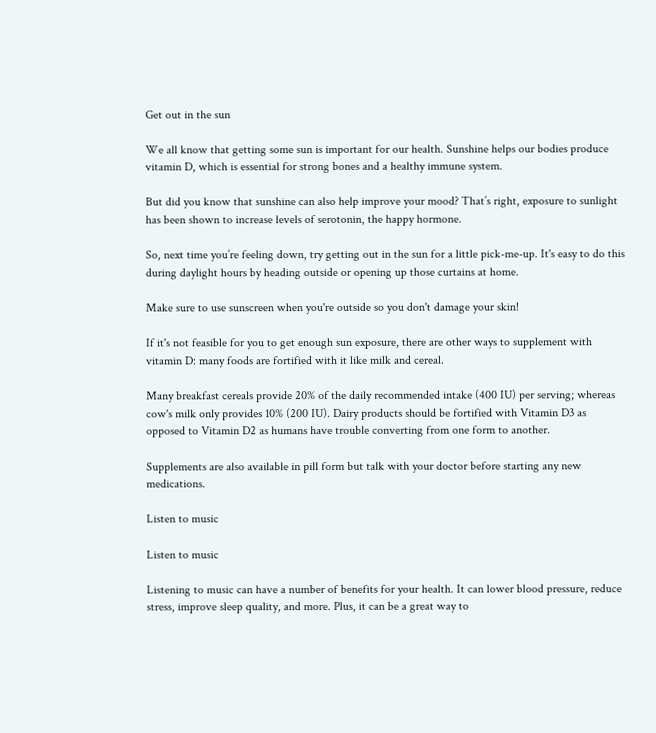Get out in the sun

We all know that getting some sun is important for our health. Sunshine helps our bodies produce vitamin D, which is essential for strong bones and a healthy immune system.

But did you know that sunshine can also help improve your mood? That’s right, exposure to sunlight has been shown to increase levels of serotonin, the happy hormone.

So, next time you’re feeling down, try getting out in the sun for a little pick-me-up. It's easy to do this during daylight hours by heading outside or opening up those curtains at home.

Make sure to use sunscreen when you're outside so you don't damage your skin!

If it's not feasible for you to get enough sun exposure, there are other ways to supplement with vitamin D: many foods are fortified with it like milk and cereal.

Many breakfast cereals provide 20% of the daily recommended intake (400 IU) per serving; whereas cow's milk only provides 10% (200 IU). Dairy products should be fortified with Vitamin D3 as opposed to Vitamin D2 as humans have trouble converting from one form to another.

Supplements are also available in pill form but talk with your doctor before starting any new medications.

Listen to music

Listen to music

Listening to music can have a number of benefits for your health. It can lower blood pressure, reduce stress, improve sleep quality, and more. Plus, it can be a great way to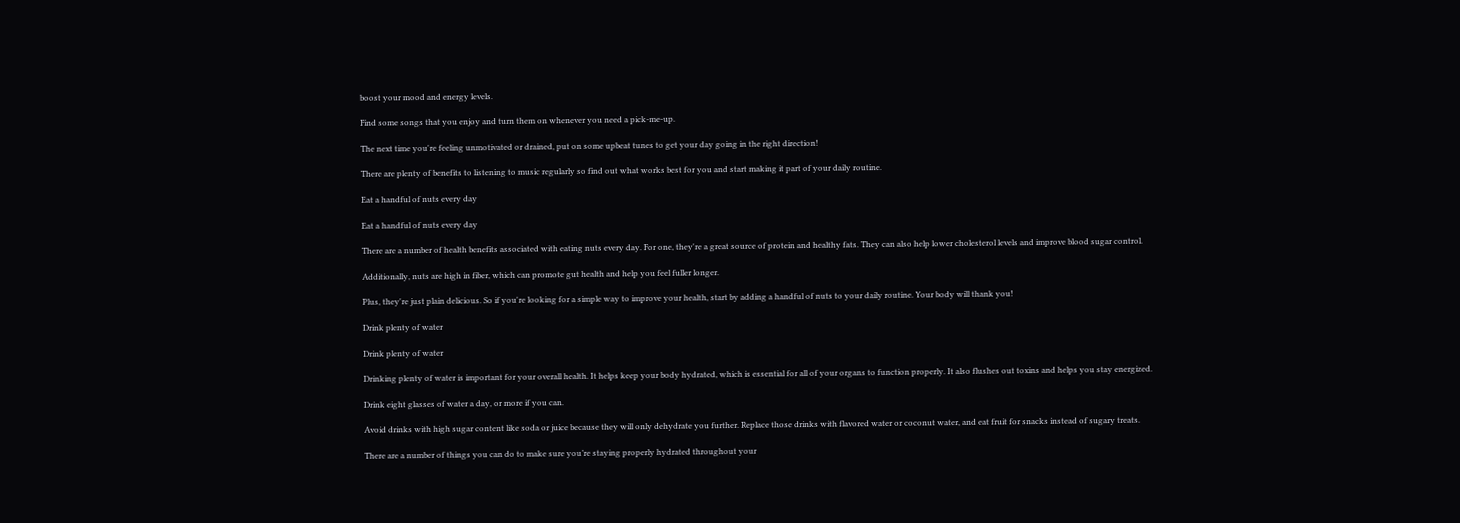boost your mood and energy levels.

Find some songs that you enjoy and turn them on whenever you need a pick-me-up.

The next time you're feeling unmotivated or drained, put on some upbeat tunes to get your day going in the right direction!

There are plenty of benefits to listening to music regularly so find out what works best for you and start making it part of your daily routine.

Eat a handful of nuts every day

Eat a handful of nuts every day

There are a number of health benefits associated with eating nuts every day. For one, they're a great source of protein and healthy fats. They can also help lower cholesterol levels and improve blood sugar control.

Additionally, nuts are high in fiber, which can promote gut health and help you feel fuller longer.

Plus, they're just plain delicious. So if you're looking for a simple way to improve your health, start by adding a handful of nuts to your daily routine. Your body will thank you!

Drink plenty of water

Drink plenty of water

Drinking plenty of water is important for your overall health. It helps keep your body hydrated, which is essential for all of your organs to function properly. It also flushes out toxins and helps you stay energized.

Drink eight glasses of water a day, or more if you can.

Avoid drinks with high sugar content like soda or juice because they will only dehydrate you further. Replace those drinks with flavored water or coconut water, and eat fruit for snacks instead of sugary treats.

There are a number of things you can do to make sure you’re staying properly hydrated throughout your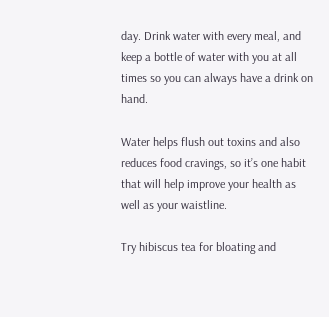day. Drink water with every meal, and keep a bottle of water with you at all times so you can always have a drink on hand.

Water helps flush out toxins and also reduces food cravings, so it’s one habit that will help improve your health as well as your waistline.

Try hibiscus tea for bloating and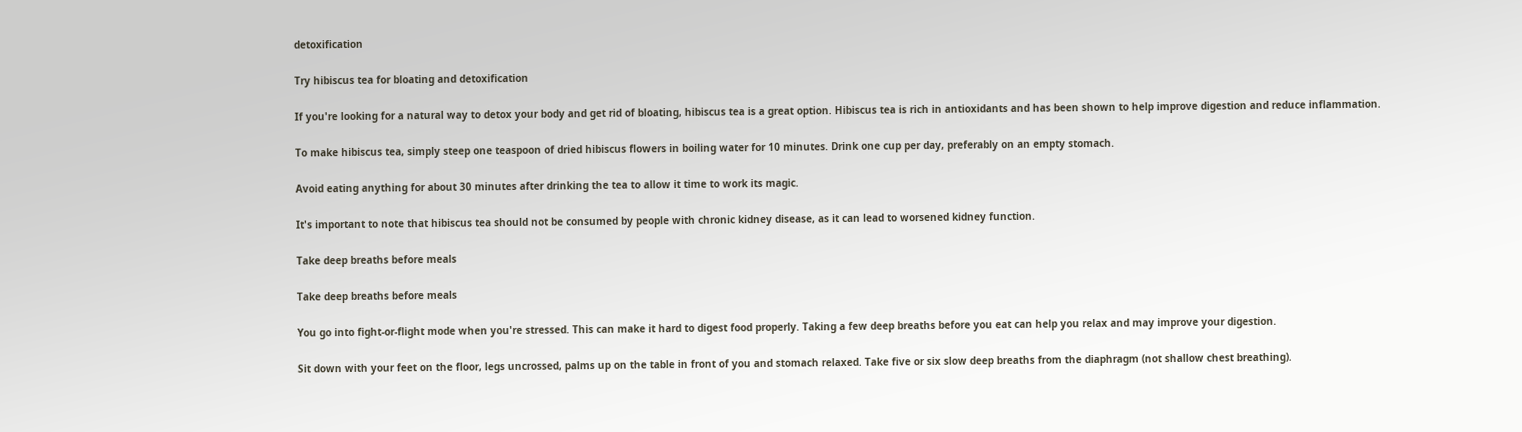detoxification

Try hibiscus tea for bloating and detoxification

If you're looking for a natural way to detox your body and get rid of bloating, hibiscus tea is a great option. Hibiscus tea is rich in antioxidants and has been shown to help improve digestion and reduce inflammation.

To make hibiscus tea, simply steep one teaspoon of dried hibiscus flowers in boiling water for 10 minutes. Drink one cup per day, preferably on an empty stomach.

Avoid eating anything for about 30 minutes after drinking the tea to allow it time to work its magic.

It's important to note that hibiscus tea should not be consumed by people with chronic kidney disease, as it can lead to worsened kidney function.

Take deep breaths before meals

Take deep breaths before meals

You go into fight-or-flight mode when you're stressed. This can make it hard to digest food properly. Taking a few deep breaths before you eat can help you relax and may improve your digestion.

Sit down with your feet on the floor, legs uncrossed, palms up on the table in front of you and stomach relaxed. Take five or six slow deep breaths from the diaphragm (not shallow chest breathing).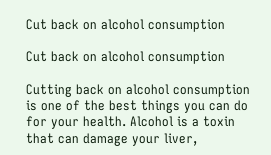Cut back on alcohol consumption

Cut back on alcohol consumption

Cutting back on alcohol consumption is one of the best things you can do for your health. Alcohol is a toxin that can damage your liver,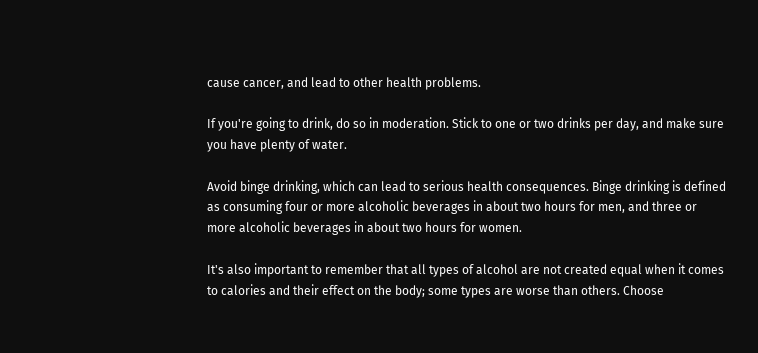cause cancer, and lead to other health problems.

If you're going to drink, do so in moderation. Stick to one or two drinks per day, and make sure you have plenty of water.

Avoid binge drinking, which can lead to serious health consequences. Binge drinking is defined as consuming four or more alcoholic beverages in about two hours for men, and three or more alcoholic beverages in about two hours for women.

It's also important to remember that all types of alcohol are not created equal when it comes to calories and their effect on the body; some types are worse than others. Choose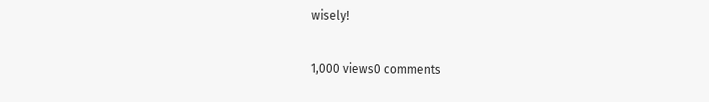wisely!

1,000 views0 comments